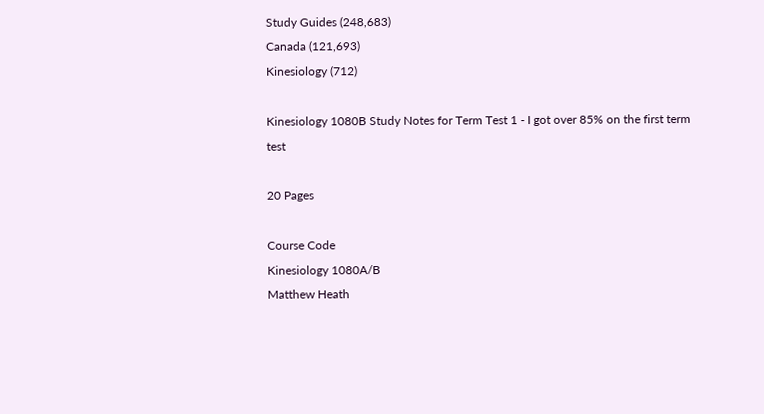Study Guides (248,683)
Canada (121,693)
Kinesiology (712)

Kinesiology 1080B Study Notes for Term Test 1 - I got over 85% on the first term test

20 Pages

Course Code
Kinesiology 1080A/B
Matthew Heath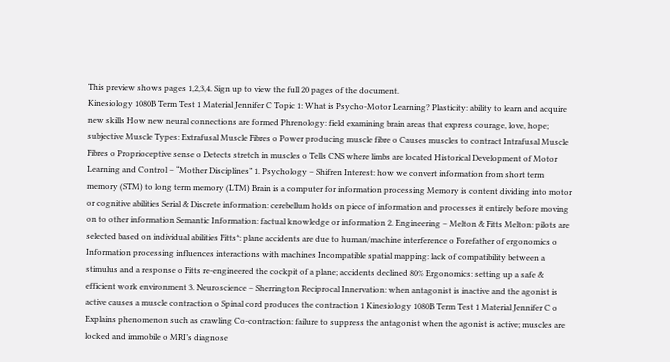This preview shows pages 1,2,3,4. Sign up to view the full 20 pages of the document.
Kinesiology 1080B Term Test 1 Material Jennifer C Topic 1: What is Psycho-Motor Learning? Plasticity: ability to learn and acquire new skills How new neural connections are formed Phrenology: field examining brain areas that express courage, love, hope; subjective Muscle Types: Extrafusal Muscle Fibres o Power producing muscle fibre o Causes muscles to contract Intrafusal Muscle Fibres o Proprioceptive sense o Detects stretch in muscles o Tells CNS where limbs are located Historical Development of Motor Learning and Control – “Mother Disciplines” 1. Psychology – Shifren Interest: how we convert information from short term memory (STM) to long term memory (LTM) Brain is a computer for information processing Memory is content dividing into motor or cognitive abilities Serial & Discrete information: cerebellum holds on piece of information and processes it entirely before moving on to other information Semantic Information: factual knowledge or information 2. Engineering – Melton & Fitts Melton: pilots are selected based on individual abilities Fitts*: plane accidents are due to human/machine interference o Forefather of ergonomics o Information processing influences interactions with machines Incompatible spatial mapping: lack of compatibility between a stimulus and a response o Fitts re-engineered the cockpit of a plane; accidents declined 80% Ergonomics: setting up a safe & efficient work environment 3. Neuroscience – Sherrington Reciprocal Innervation: when antagonist is inactive and the agonist is active causes a muscle contraction o Spinal cord produces the contraction 1 Kinesiology 1080B Term Test 1 Material Jennifer C o Explains phenomenon such as crawling Co-contraction: failure to suppress the antagonist when the agonist is active; muscles are locked and immobile o MRI’s diagnose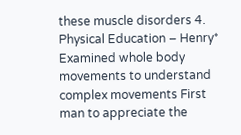these muscle disorders 4. Physical Education – Henry* Examined whole body movements to understand complex movements First man to appreciate the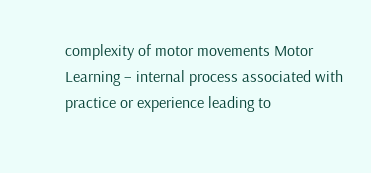complexity of motor movements Motor Learning – internal process associated with practice or experience leading to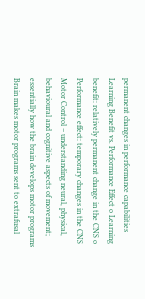permanent changes in performance capabilities Learning Benefit vs. Performance Effect o Learning benefit: relatively permanent change in the CNS o Performance effect: temporary changes in the CNS Motor Control – understanding neural, physical, behavioural and cognitive aspects of movement; essentially how the brain develops motor programs Brain makes motor programs sent to extrafusal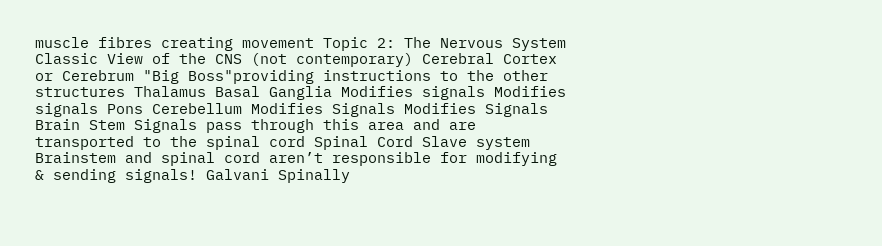muscle fibres creating movement Topic 2: The Nervous System Classic View of the CNS (not contemporary) Cerebral Cortex or Cerebrum "Big Boss"providing instructions to the other structures Thalamus Basal Ganglia Modifies signals Modifies signals Pons Cerebellum Modifies Signals Modifies Signals Brain Stem Signals pass through this area and are transported to the spinal cord Spinal Cord Slave system Brainstem and spinal cord aren’t responsible for modifying & sending signals! Galvani Spinally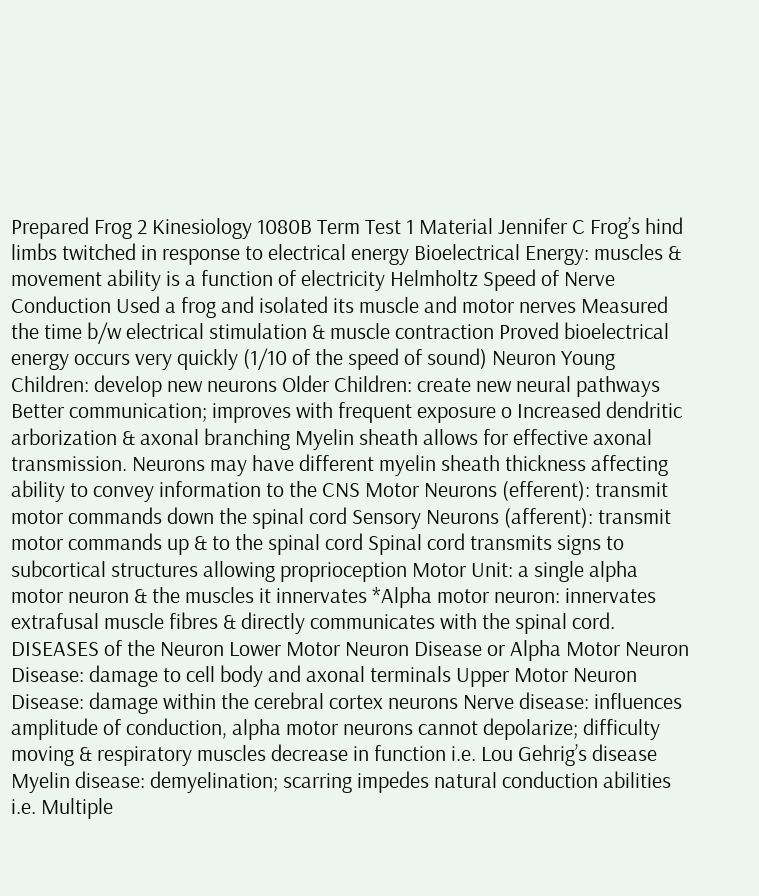Prepared Frog 2 Kinesiology 1080B Term Test 1 Material Jennifer C Frog’s hind limbs twitched in response to electrical energy Bioelectrical Energy: muscles & movement ability is a function of electricity Helmholtz Speed of Nerve Conduction Used a frog and isolated its muscle and motor nerves Measured the time b/w electrical stimulation & muscle contraction Proved bioelectrical energy occurs very quickly (1/10 of the speed of sound) Neuron Young Children: develop new neurons Older Children: create new neural pathways Better communication; improves with frequent exposure o Increased dendritic arborization & axonal branching Myelin sheath allows for effective axonal transmission. Neurons may have different myelin sheath thickness affecting ability to convey information to the CNS Motor Neurons (efferent): transmit motor commands down the spinal cord Sensory Neurons (afferent): transmit motor commands up & to the spinal cord Spinal cord transmits signs to subcortical structures allowing proprioception Motor Unit: a single alpha motor neuron & the muscles it innervates *Alpha motor neuron: innervates extrafusal muscle fibres & directly communicates with the spinal cord. DISEASES of the Neuron Lower Motor Neuron Disease or Alpha Motor Neuron Disease: damage to cell body and axonal terminals Upper Motor Neuron Disease: damage within the cerebral cortex neurons Nerve disease: influences amplitude of conduction, alpha motor neurons cannot depolarize; difficulty moving & respiratory muscles decrease in function i.e. Lou Gehrig’s disease Myelin disease: demyelination; scarring impedes natural conduction abilities i.e. Multiple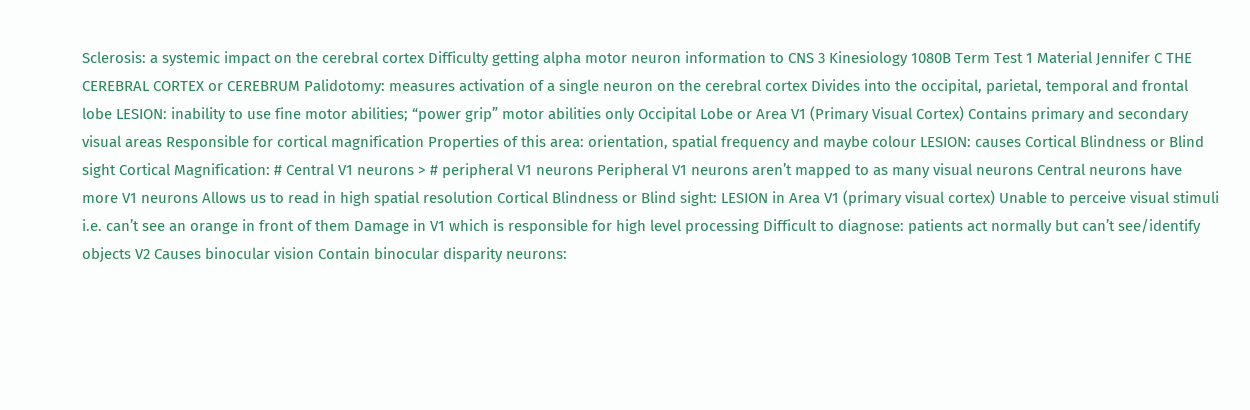Sclerosis: a systemic impact on the cerebral cortex Difficulty getting alpha motor neuron information to CNS 3 Kinesiology 1080B Term Test 1 Material Jennifer C THE CEREBRAL CORTEX or CEREBRUM Palidotomy: measures activation of a single neuron on the cerebral cortex Divides into the occipital, parietal, temporal and frontal lobe LESION: inability to use fine motor abilities; “power grip” motor abilities only Occipital Lobe or Area V1 (Primary Visual Cortex) Contains primary and secondary visual areas Responsible for cortical magnification Properties of this area: orientation, spatial frequency and maybe colour LESION: causes Cortical Blindness or Blind sight Cortical Magnification: # Central V1 neurons > # peripheral V1 neurons Peripheral V1 neurons aren’t mapped to as many visual neurons Central neurons have more V1 neurons Allows us to read in high spatial resolution Cortical Blindness or Blind sight: LESION in Area V1 (primary visual cortex) Unable to perceive visual stimuli i.e. can’t see an orange in front of them Damage in V1 which is responsible for high level processing Difficult to diagnose: patients act normally but can’t see/identify objects V2 Causes binocular vision Contain binocular disparity neurons: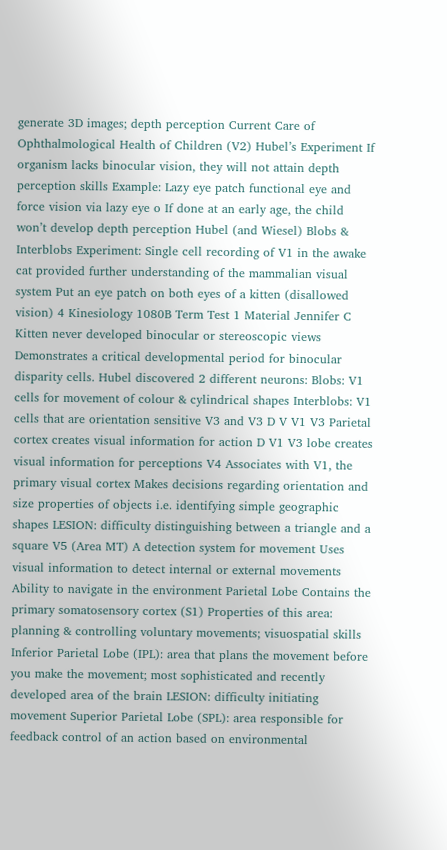generate 3D images; depth perception Current Care of Ophthalmological Health of Children (V2) Hubel’s Experiment If organism lacks binocular vision, they will not attain depth perception skills Example: Lazy eye patch functional eye and force vision via lazy eye o If done at an early age, the child won’t develop depth perception Hubel (and Wiesel) Blobs & Interblobs Experiment: Single cell recording of V1 in the awake cat provided further understanding of the mammalian visual system Put an eye patch on both eyes of a kitten (disallowed vision) 4 Kinesiology 1080B Term Test 1 Material Jennifer C Kitten never developed binocular or stereoscopic views Demonstrates a critical developmental period for binocular disparity cells. Hubel discovered 2 different neurons: Blobs: V1 cells for movement of colour & cylindrical shapes Interblobs: V1 cells that are orientation sensitive V3 and V3 D V V1 V3 Parietal cortex creates visual information for action D V1 V3 lobe creates visual information for perceptions V4 Associates with V1, the primary visual cortex Makes decisions regarding orientation and size properties of objects i.e. identifying simple geographic shapes LESION: difficulty distinguishing between a triangle and a square V5 (Area MT) A detection system for movement Uses visual information to detect internal or external movements Ability to navigate in the environment Parietal Lobe Contains the primary somatosensory cortex (S1) Properties of this area: planning & controlling voluntary movements; visuospatial skills Inferior Parietal Lobe (IPL): area that plans the movement before you make the movement; most sophisticated and recently developed area of the brain LESION: difficulty initiating movement Superior Parietal Lobe (SPL): area responsible for feedback control of an action based on environmental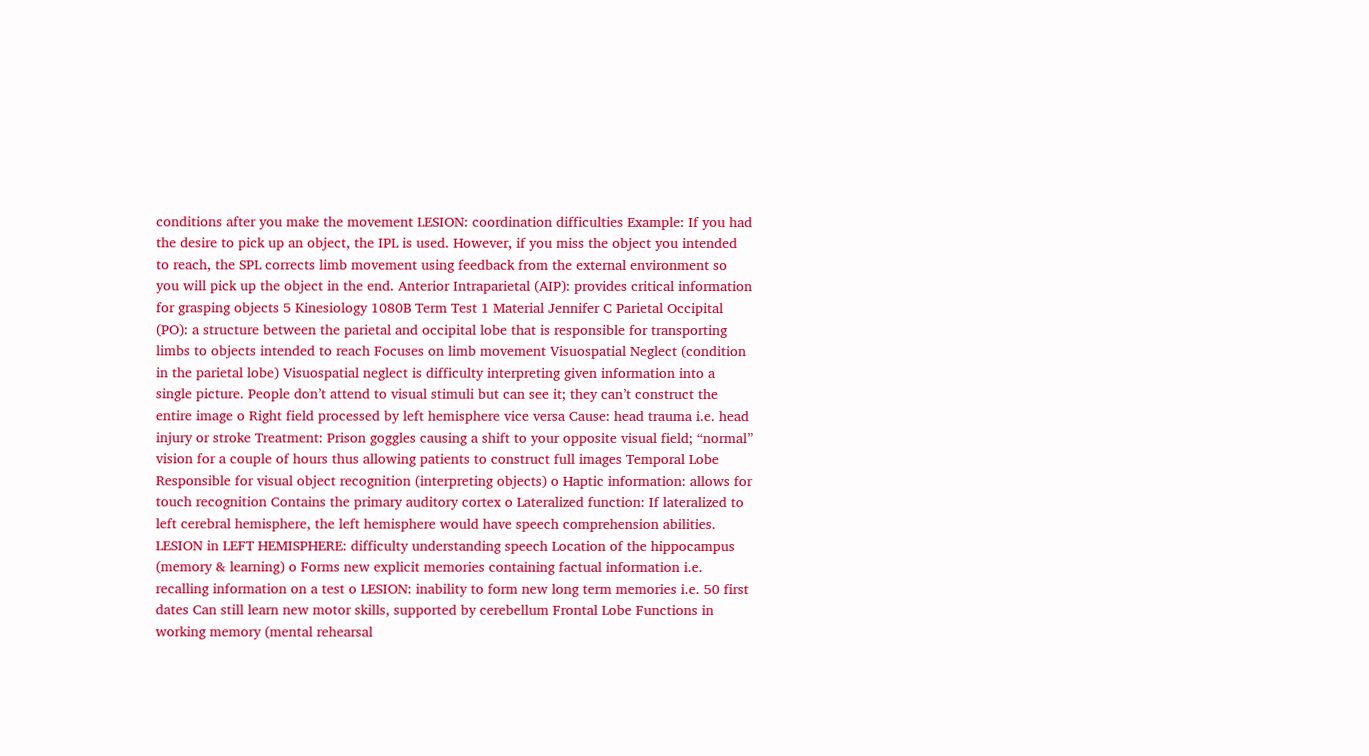conditions after you make the movement LESION: coordination difficulties Example: If you had the desire to pick up an object, the IPL is used. However, if you miss the object you intended to reach, the SPL corrects limb movement using feedback from the external environment so you will pick up the object in the end. Anterior Intraparietal (AIP): provides critical information for grasping objects 5 Kinesiology 1080B Term Test 1 Material Jennifer C Parietal Occipital (PO): a structure between the parietal and occipital lobe that is responsible for transporting limbs to objects intended to reach Focuses on limb movement Visuospatial Neglect (condition in the parietal lobe) Visuospatial neglect is difficulty interpreting given information into a single picture. People don’t attend to visual stimuli but can see it; they can’t construct the entire image o Right field processed by left hemisphere vice versa Cause: head trauma i.e. head injury or stroke Treatment: Prison goggles causing a shift to your opposite visual field; “normal” vision for a couple of hours thus allowing patients to construct full images Temporal Lobe Responsible for visual object recognition (interpreting objects) o Haptic information: allows for touch recognition Contains the primary auditory cortex o Lateralized function: If lateralized to left cerebral hemisphere, the left hemisphere would have speech comprehension abilities. LESION in LEFT HEMISPHERE: difficulty understanding speech Location of the hippocampus (memory & learning) o Forms new explicit memories containing factual information i.e. recalling information on a test o LESION: inability to form new long term memories i.e. 50 first dates Can still learn new motor skills, supported by cerebellum Frontal Lobe Functions in working memory (mental rehearsal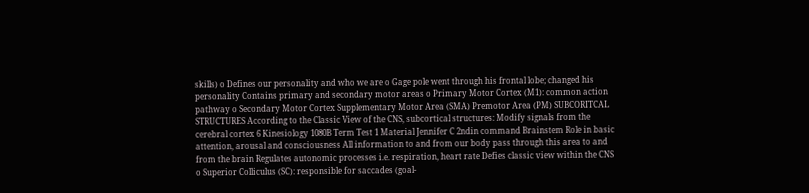skills) o Defines our personality and who we are o Gage pole went through his frontal lobe; changed his personality Contains primary and secondary motor areas o Primary Motor Cortex (M1): common action pathway o Secondary Motor Cortex Supplementary Motor Area (SMA) Premotor Area (PM) SUBCORITCAL STRUCTURES According to the Classic View of the CNS, subcortical structures: Modify signals from the cerebral cortex 6 Kinesiology 1080B Term Test 1 Material Jennifer C 2ndin command Brainstem Role in basic attention, arousal and consciousness All information to and from our body pass through this area to and from the brain Regulates autonomic processes i.e. respiration, heart rate Defies classic view within the CNS o Superior Colliculus (SC): responsible for saccades (goal-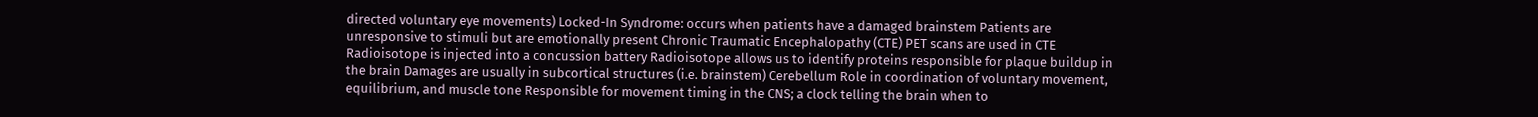directed voluntary eye movements) Locked-In Syndrome: occurs when patients have a damaged brainstem Patients are unresponsive to stimuli but are emotionally present Chronic Traumatic Encephalopathy (CTE) PET scans are used in CTE Radioisotope is injected into a concussion battery Radioisotope allows us to identify proteins responsible for plaque buildup in the brain Damages are usually in subcortical structures (i.e. brainstem) Cerebellum Role in coordination of voluntary movement, equilibrium, and muscle tone Responsible for movement timing in the CNS; a clock telling the brain when to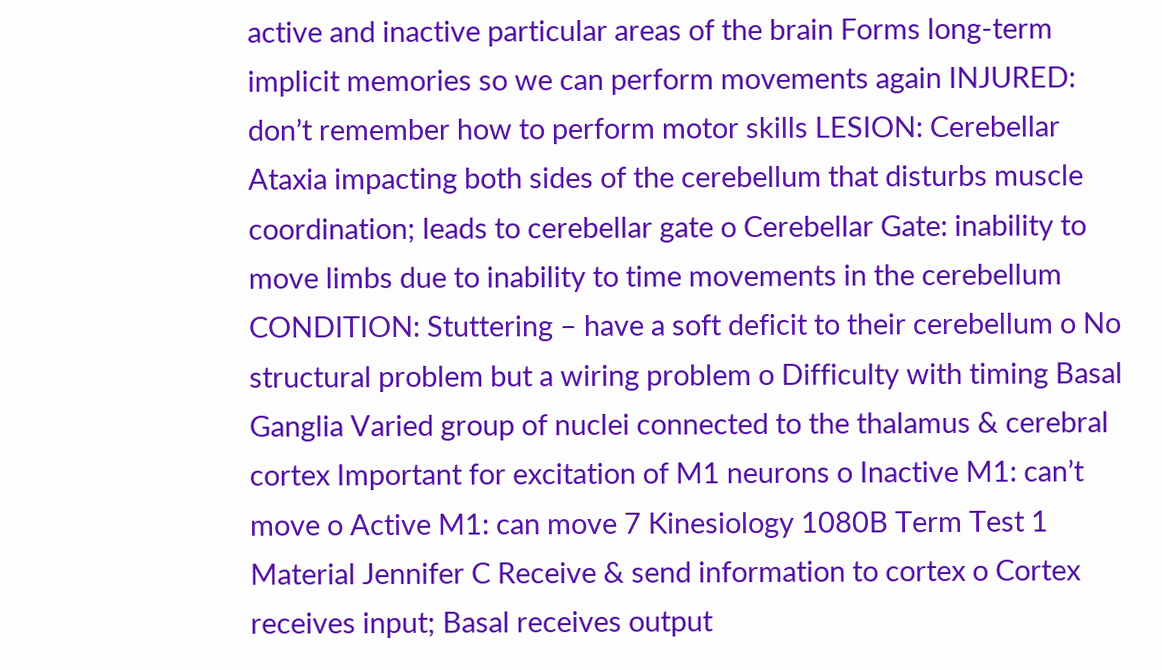active and inactive particular areas of the brain Forms long-term implicit memories so we can perform movements again INJURED: don’t remember how to perform motor skills LESION: Cerebellar Ataxia impacting both sides of the cerebellum that disturbs muscle coordination; leads to cerebellar gate o Cerebellar Gate: inability to move limbs due to inability to time movements in the cerebellum CONDITION: Stuttering – have a soft deficit to their cerebellum o No structural problem but a wiring problem o Difficulty with timing Basal Ganglia Varied group of nuclei connected to the thalamus & cerebral cortex Important for excitation of M1 neurons o Inactive M1: can’t move o Active M1: can move 7 Kinesiology 1080B Term Test 1 Material Jennifer C Receive & send information to cortex o Cortex receives input; Basal receives output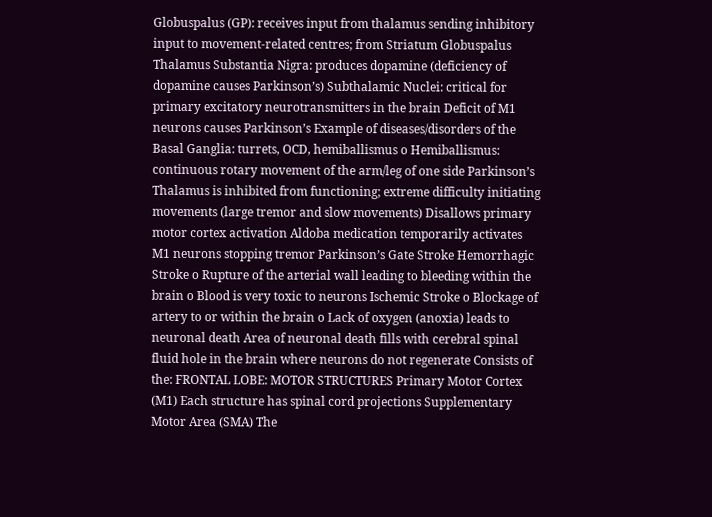Globuspalus (GP): receives input from thalamus sending inhibitory input to movement-related centres; from Striatum Globuspalus Thalamus Substantia Nigra: produces dopamine (deficiency of dopamine causes Parkinson’s) Subthalamic Nuclei: critical for primary excitatory neurotransmitters in the brain Deficit of M1 neurons causes Parkinson’s Example of diseases/disorders of the Basal Ganglia: turrets, OCD, hemiballismus o Hemiballismus: continuous rotary movement of the arm/leg of one side Parkinson’s Thalamus is inhibited from functioning; extreme difficulty initiating movements (large tremor and slow movements) Disallows primary motor cortex activation Aldoba medication temporarily activates M1 neurons stopping tremor Parkinson’s Gate Stroke Hemorrhagic Stroke o Rupture of the arterial wall leading to bleeding within the brain o Blood is very toxic to neurons Ischemic Stroke o Blockage of artery to or within the brain o Lack of oxygen (anoxia) leads to neuronal death Area of neuronal death fills with cerebral spinal fluid hole in the brain where neurons do not regenerate Consists of the: FRONTAL LOBE: MOTOR STRUCTURES Primary Motor Cortex (M1) Each structure has spinal cord projections Supplementary Motor Area (SMA) The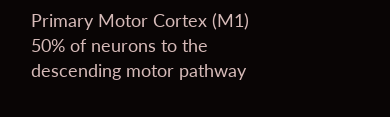Primary Motor Cortex (M1) 50% of neurons to the descending motor pathway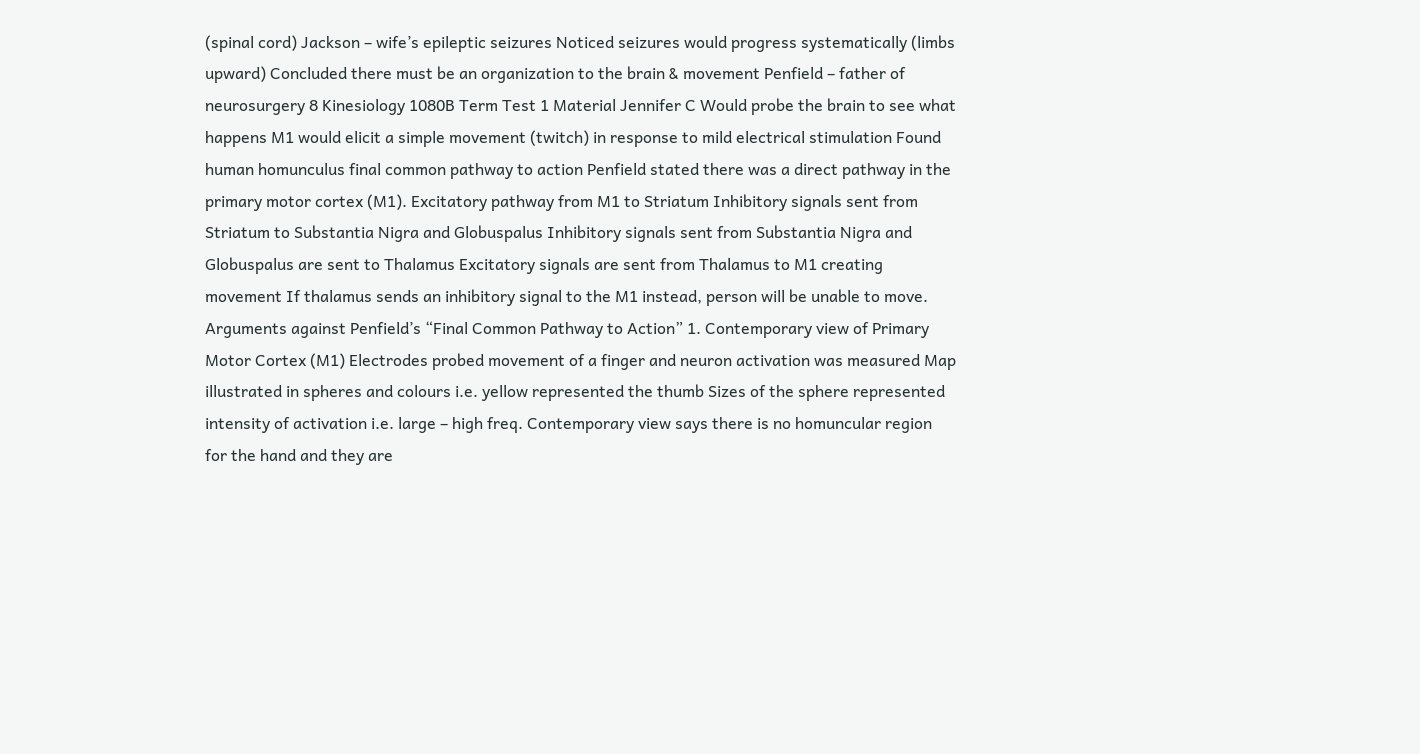(spinal cord) Jackson – wife’s epileptic seizures Noticed seizures would progress systematically (limbs upward) Concluded there must be an organization to the brain & movement Penfield – father of neurosurgery 8 Kinesiology 1080B Term Test 1 Material Jennifer C Would probe the brain to see what happens M1 would elicit a simple movement (twitch) in response to mild electrical stimulation Found human homunculus final common pathway to action Penfield stated there was a direct pathway in the primary motor cortex (M1). Excitatory pathway from M1 to Striatum Inhibitory signals sent from Striatum to Substantia Nigra and Globuspalus Inhibitory signals sent from Substantia Nigra and Globuspalus are sent to Thalamus Excitatory signals are sent from Thalamus to M1 creating movement If thalamus sends an inhibitory signal to the M1 instead, person will be unable to move. Arguments against Penfield’s “Final Common Pathway to Action” 1. Contemporary view of Primary Motor Cortex (M1) Electrodes probed movement of a finger and neuron activation was measured Map illustrated in spheres and colours i.e. yellow represented the thumb Sizes of the sphere represented intensity of activation i.e. large – high freq. Contemporary view says there is no homuncular region for the hand and they are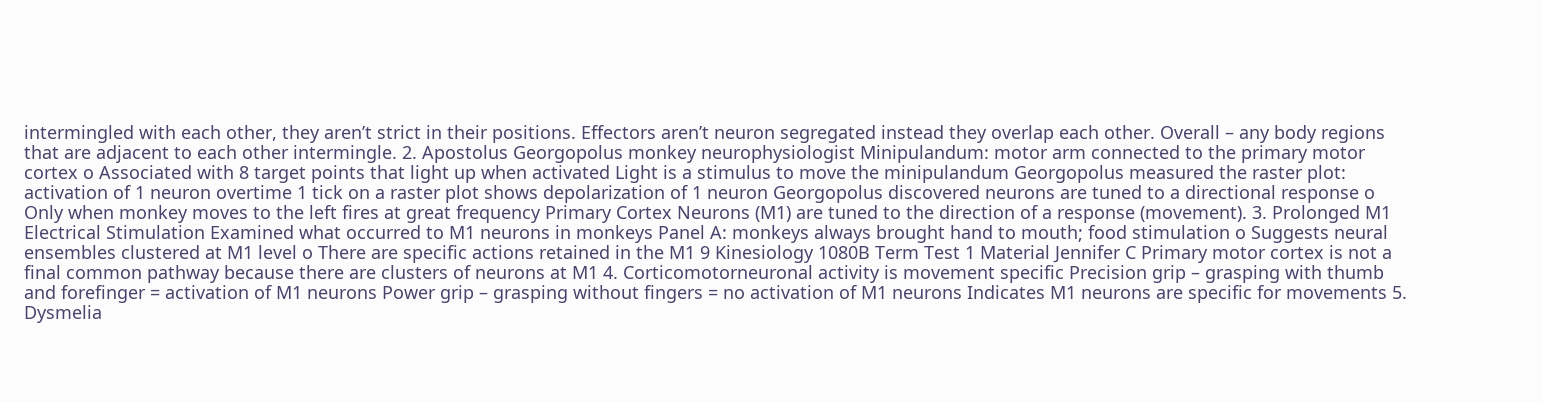intermingled with each other, they aren’t strict in their positions. Effectors aren’t neuron segregated instead they overlap each other. Overall – any body regions that are adjacent to each other intermingle. 2. Apostolus Georgopolus monkey neurophysiologist Minipulandum: motor arm connected to the primary motor cortex o Associated with 8 target points that light up when activated Light is a stimulus to move the minipulandum Georgopolus measured the raster plot: activation of 1 neuron overtime 1 tick on a raster plot shows depolarization of 1 neuron Georgopolus discovered neurons are tuned to a directional response o Only when monkey moves to the left fires at great frequency Primary Cortex Neurons (M1) are tuned to the direction of a response (movement). 3. Prolonged M1 Electrical Stimulation Examined what occurred to M1 neurons in monkeys Panel A: monkeys always brought hand to mouth; food stimulation o Suggests neural ensembles clustered at M1 level o There are specific actions retained in the M1 9 Kinesiology 1080B Term Test 1 Material Jennifer C Primary motor cortex is not a final common pathway because there are clusters of neurons at M1 4. Corticomotorneuronal activity is movement specific Precision grip – grasping with thumb and forefinger = activation of M1 neurons Power grip – grasping without fingers = no activation of M1 neurons Indicates M1 neurons are specific for movements 5. Dysmelia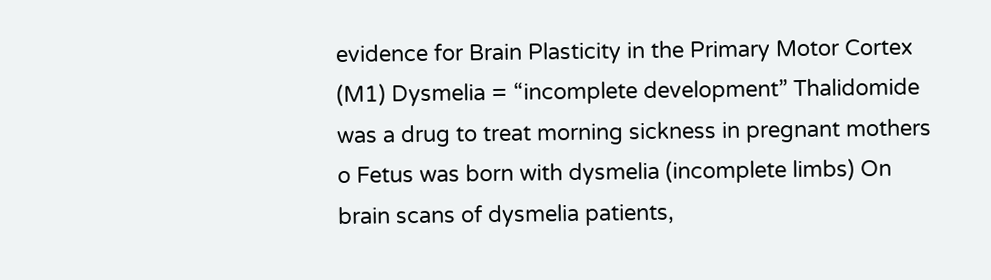evidence for Brain Plasticity in the Primary Motor Cortex (M1) Dysmelia = “incomplete development” Thalidomide was a drug to treat morning sickness in pregnant mothers o Fetus was born with dysmelia (incomplete limbs) On brain scans of dysmelia patients,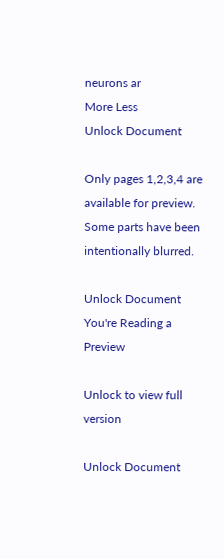neurons ar
More Less
Unlock Document

Only pages 1,2,3,4 are available for preview. Some parts have been intentionally blurred.

Unlock Document
You're Reading a Preview

Unlock to view full version

Unlock Document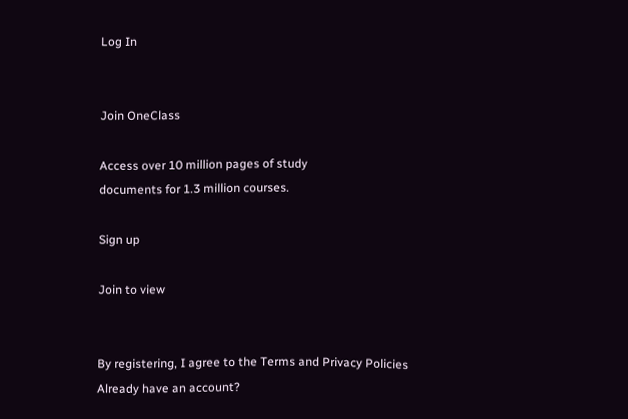Log In


Join OneClass

Access over 10 million pages of study
documents for 1.3 million courses.

Sign up

Join to view


By registering, I agree to the Terms and Privacy Policies
Already have an account?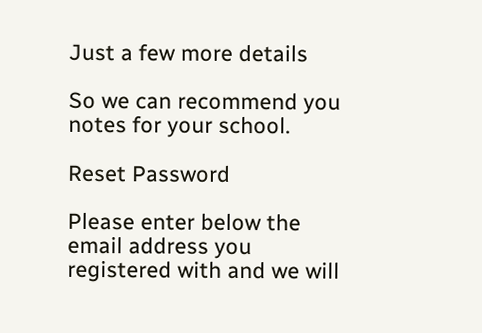Just a few more details

So we can recommend you notes for your school.

Reset Password

Please enter below the email address you registered with and we will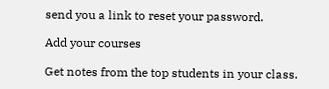send you a link to reset your password.

Add your courses

Get notes from the top students in your class.